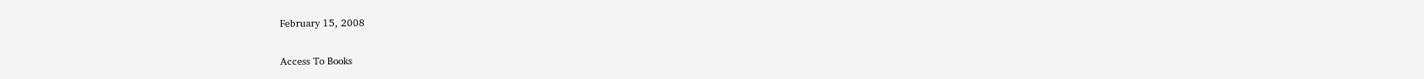February 15, 2008

Access To Books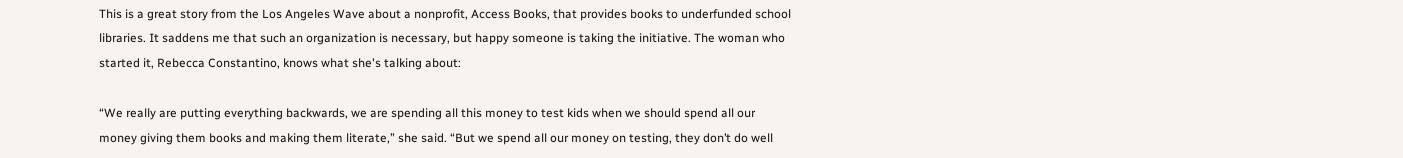This is a great story from the Los Angeles Wave about a nonprofit, Access Books, that provides books to underfunded school libraries. It saddens me that such an organization is necessary, but happy someone is taking the initiative. The woman who started it, Rebecca Constantino, knows what she's talking about:

“We really are putting everything backwards, we are spending all this money to test kids when we should spend all our money giving them books and making them literate,” she said. “But we spend all our money on testing, they don’t do well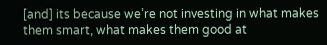[and] its because we’re not investing in what makes them smart, what makes them good at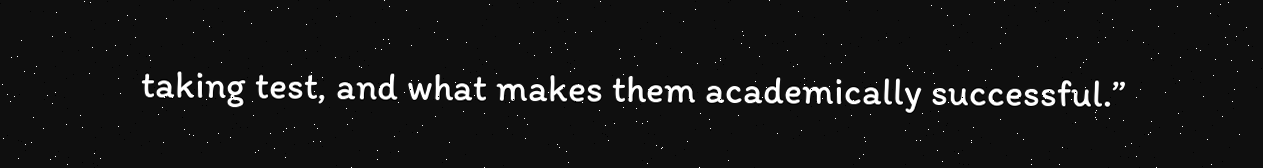taking test, and what makes them academically successful.”